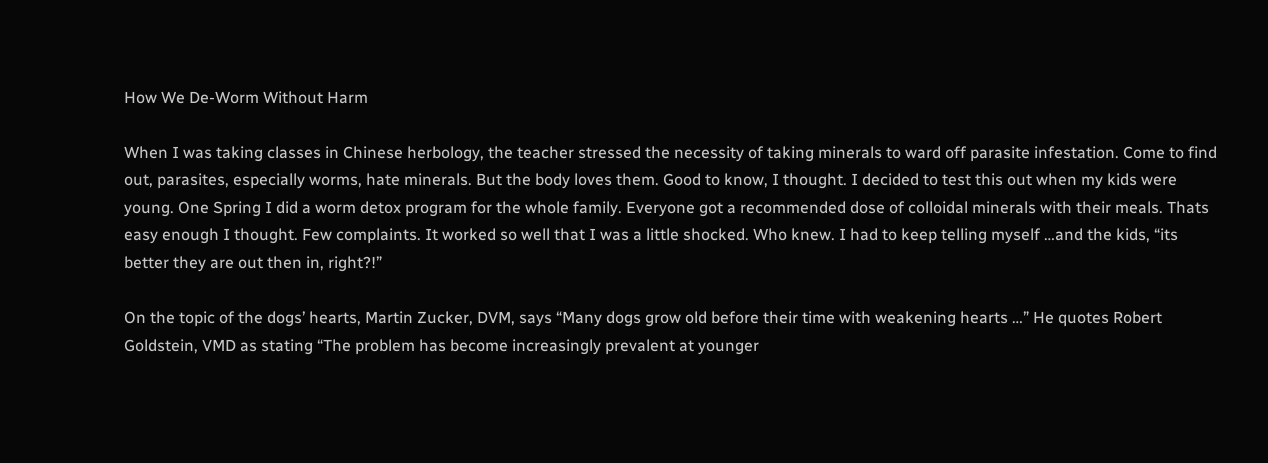How We De-Worm Without Harm

When I was taking classes in Chinese herbology, the teacher stressed the necessity of taking minerals to ward off parasite infestation. Come to find out, parasites, especially worms, hate minerals. But the body loves them. Good to know, I thought. I decided to test this out when my kids were young. One Spring I did a worm detox program for the whole family. Everyone got a recommended dose of colloidal minerals with their meals. Thats easy enough I thought. Few complaints. It worked so well that I was a little shocked. Who knew. I had to keep telling myself …and the kids, “its better they are out then in, right?!”

On the topic of the dogs’ hearts, Martin Zucker, DVM, says “Many dogs grow old before their time with weakening hearts …” He quotes Robert Goldstein, VMD as stating “The problem has become increasingly prevalent at younger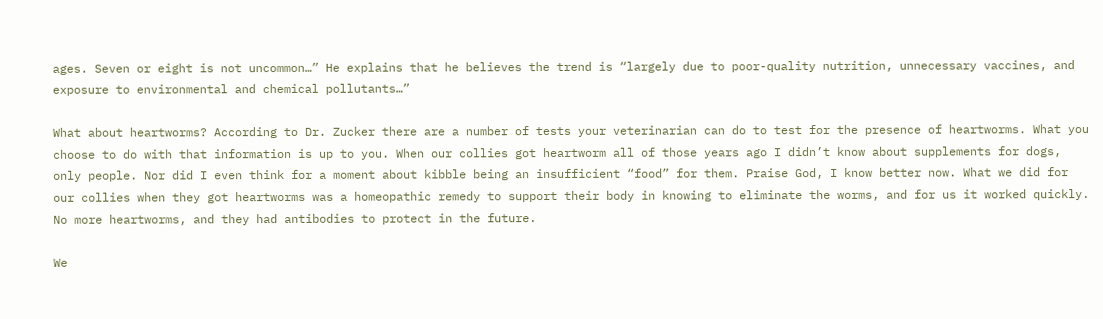ages. Seven or eight is not uncommon…” He explains that he believes the trend is “largely due to poor-quality nutrition, unnecessary vaccines, and exposure to environmental and chemical pollutants…”

What about heartworms? According to Dr. Zucker there are a number of tests your veterinarian can do to test for the presence of heartworms. What you choose to do with that information is up to you. When our collies got heartworm all of those years ago I didn’t know about supplements for dogs, only people. Nor did I even think for a moment about kibble being an insufficient “food” for them. Praise God, I know better now. What we did for our collies when they got heartworms was a homeopathic remedy to support their body in knowing to eliminate the worms, and for us it worked quickly. No more heartworms, and they had antibodies to protect in the future.

We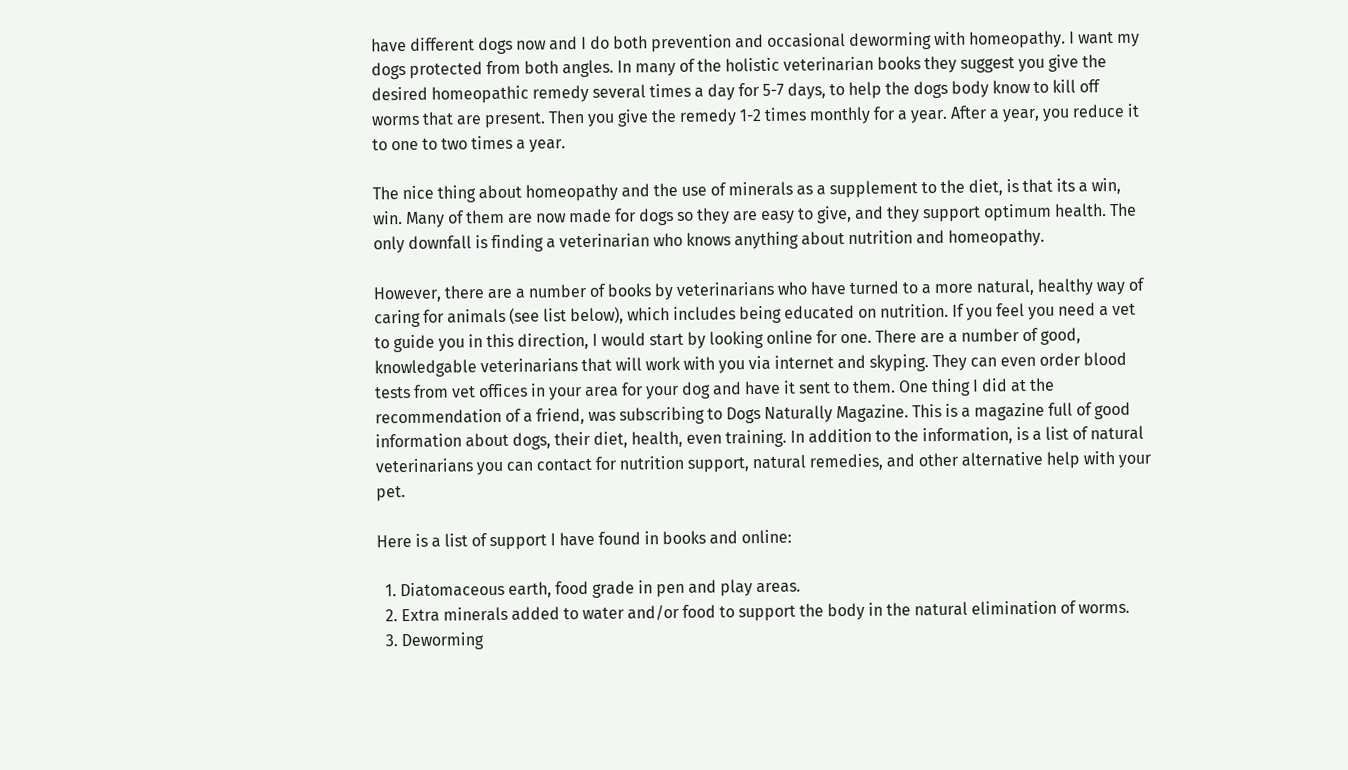have different dogs now and I do both prevention and occasional deworming with homeopathy. I want my dogs protected from both angles. In many of the holistic veterinarian books they suggest you give the desired homeopathic remedy several times a day for 5-7 days, to help the dogs body know to kill off worms that are present. Then you give the remedy 1-2 times monthly for a year. After a year, you reduce it to one to two times a year.

The nice thing about homeopathy and the use of minerals as a supplement to the diet, is that its a win, win. Many of them are now made for dogs so they are easy to give, and they support optimum health. The only downfall is finding a veterinarian who knows anything about nutrition and homeopathy.

However, there are a number of books by veterinarians who have turned to a more natural, healthy way of caring for animals (see list below), which includes being educated on nutrition. If you feel you need a vet to guide you in this direction, I would start by looking online for one. There are a number of good, knowledgable veterinarians that will work with you via internet and skyping. They can even order blood tests from vet offices in your area for your dog and have it sent to them. One thing I did at the recommendation of a friend, was subscribing to Dogs Naturally Magazine. This is a magazine full of good information about dogs, their diet, health, even training. In addition to the information, is a list of natural veterinarians you can contact for nutrition support, natural remedies, and other alternative help with your pet.

Here is a list of support I have found in books and online:

  1. Diatomaceous earth, food grade in pen and play areas.
  2. Extra minerals added to water and/or food to support the body in the natural elimination of worms.
  3. Deworming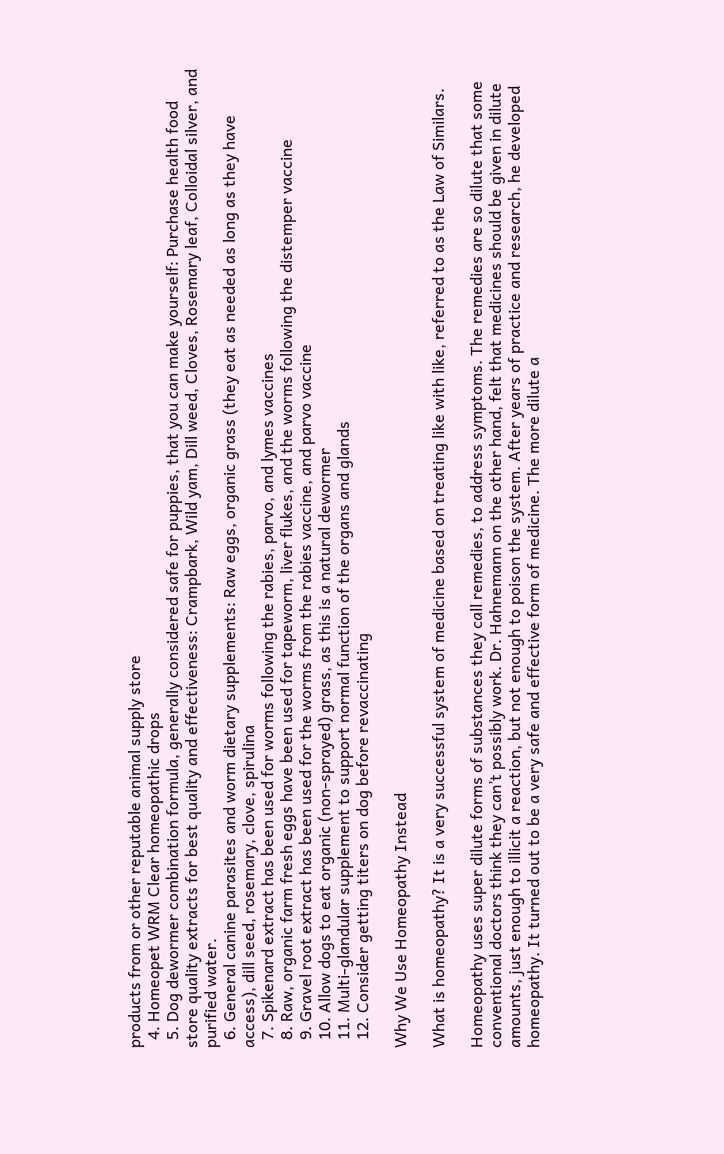products from or other reputable animal supply store
  4. Homeopet WRM Clear homeopathic drops
  5. Dog dewormer combination formula, generally considered safe for puppies, that you can make yourself: Purchase health food store quality extracts for best quality and effectiveness: Crampbark, Wild yam, Dill weed, Cloves, Rosemary leaf, Colloidal silver, and purified water.
  6. General canine parasites and worm dietary supplements: Raw eggs, organic grass (they eat as needed as long as they have access), dill seed, rosemary, clove, spirulina
  7. Spikenard extract has been used for worms following the rabies, parvo, and lymes vaccines
  8. Raw, organic farm fresh eggs have been used for tapeworm, liver flukes, and the worms following the distemper vaccine
  9. Gravel root extract has been used for the worms from the rabies vaccine, and parvo vaccine
  10. Allow dogs to eat organic (non-sprayed) grass, as this is a natural dewormer
  11. Multi-glandular supplement to support normal function of the organs and glands
  12. Consider getting titers on dog before revaccinating

Why We Use Homeopathy Instead

What is homeopathy? It is a very successful system of medicine based on treating like with like, referred to as the Law of Similars.

Homeopathy uses super dilute forms of substances they call remedies, to address symptoms. The remedies are so dilute that some conventional doctors think they can’t possibly work. Dr. Hahnemann on the other hand, felt that medicines should be given in dilute amounts, just enough to illicit a reaction, but not enough to poison the system. After years of practice and research, he developed homeopathy. It turned out to be a very safe and effective form of medicine. The more dilute a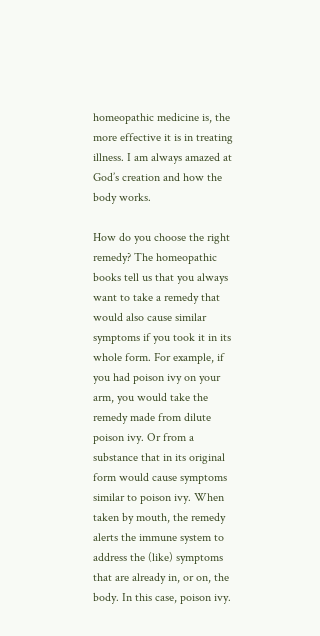homeopathic medicine is, the more effective it is in treating illness. I am always amazed at God’s creation and how the body works.

How do you choose the right remedy? The homeopathic books tell us that you always want to take a remedy that would also cause similar symptoms if you took it in its whole form. For example, if you had poison ivy on your arm, you would take the remedy made from dilute poison ivy. Or from a substance that in its original form would cause symptoms similar to poison ivy. When taken by mouth, the remedy alerts the immune system to address the (like) symptoms that are already in, or on, the body. In this case, poison ivy.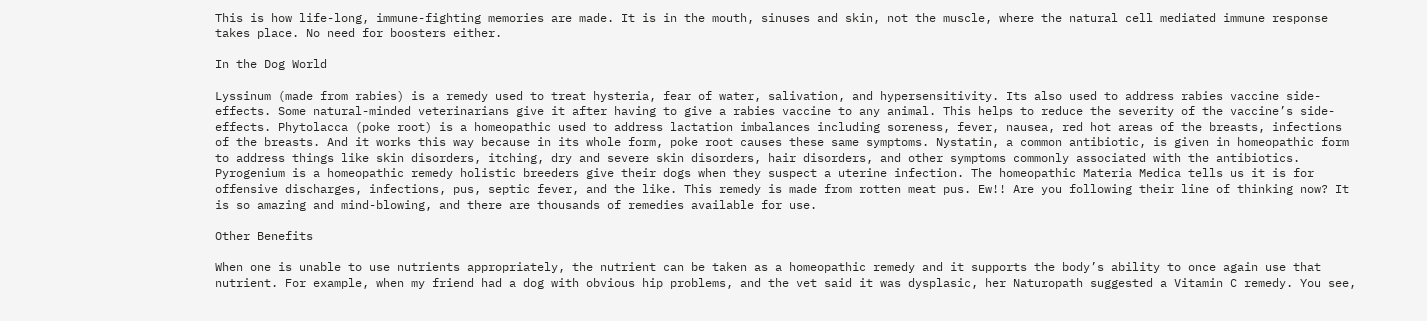This is how life-long, immune-fighting memories are made. It is in the mouth, sinuses and skin, not the muscle, where the natural cell mediated immune response takes place. No need for boosters either.

In the Dog World

Lyssinum (made from rabies) is a remedy used to treat hysteria, fear of water, salivation, and hypersensitivity. Its also used to address rabies vaccine side-effects. Some natural-minded veterinarians give it after having to give a rabies vaccine to any animal. This helps to reduce the severity of the vaccine’s side-effects. Phytolacca (poke root) is a homeopathic used to address lactation imbalances including soreness, fever, nausea, red hot areas of the breasts, infections of the breasts. And it works this way because in its whole form, poke root causes these same symptoms. Nystatin, a common antibiotic, is given in homeopathic form to address things like skin disorders, itching, dry and severe skin disorders, hair disorders, and other symptoms commonly associated with the antibiotics. Pyrogenium is a homeopathic remedy holistic breeders give their dogs when they suspect a uterine infection. The homeopathic Materia Medica tells us it is for offensive discharges, infections, pus, septic fever, and the like. This remedy is made from rotten meat pus. Ew!! Are you following their line of thinking now? It is so amazing and mind-blowing, and there are thousands of remedies available for use.

Other Benefits

When one is unable to use nutrients appropriately, the nutrient can be taken as a homeopathic remedy and it supports the body’s ability to once again use that nutrient. For example, when my friend had a dog with obvious hip problems, and the vet said it was dysplasic, her Naturopath suggested a Vitamin C remedy. You see,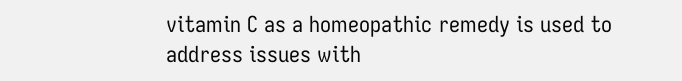vitamin C as a homeopathic remedy is used to address issues with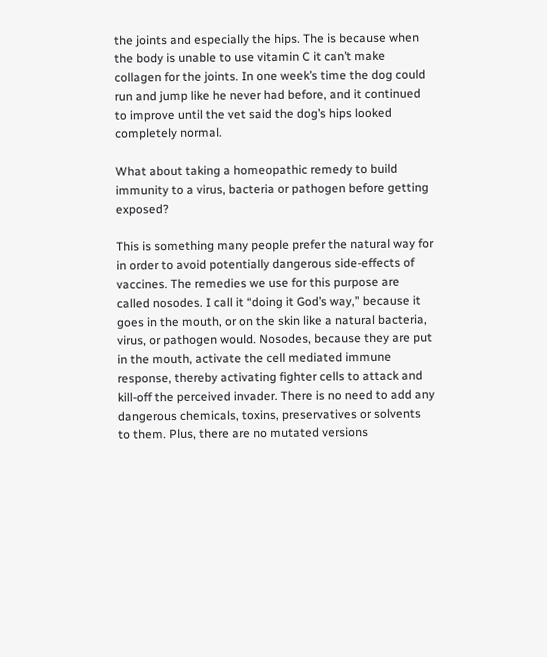the joints and especially the hips. The is because when the body is unable to use vitamin C it can’t make collagen for the joints. In one week’s time the dog could run and jump like he never had before, and it continued to improve until the vet said the dog’s hips looked completely normal.

What about taking a homeopathic remedy to build immunity to a virus, bacteria or pathogen before getting exposed?

This is something many people prefer the natural way for in order to avoid potentially dangerous side-effects of vaccines. The remedies we use for this purpose are called nosodes. I call it “doing it God’s way,” because it goes in the mouth, or on the skin like a natural bacteria, virus, or pathogen would. Nosodes, because they are put in the mouth, activate the cell mediated immune response, thereby activating fighter cells to attack and kill-off the perceived invader. There is no need to add any dangerous chemicals, toxins, preservatives or solvents to them. Plus, there are no mutated versions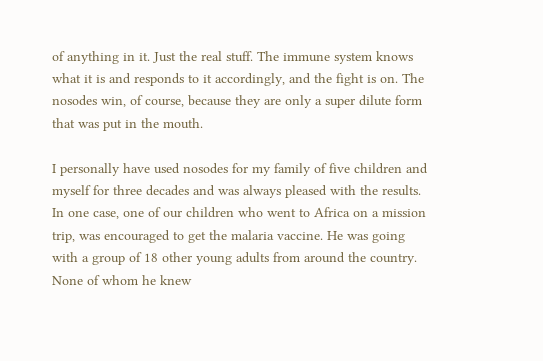of anything in it. Just the real stuff. The immune system knows what it is and responds to it accordingly, and the fight is on. The nosodes win, of course, because they are only a super dilute form that was put in the mouth.

I personally have used nosodes for my family of five children and myself for three decades and was always pleased with the results. In one case, one of our children who went to Africa on a mission trip, was encouraged to get the malaria vaccine. He was going with a group of 18 other young adults from around the country. None of whom he knew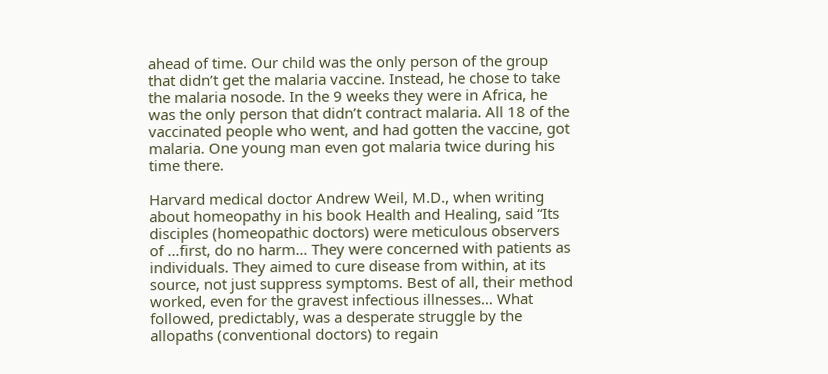ahead of time. Our child was the only person of the group that didn’t get the malaria vaccine. Instead, he chose to take the malaria nosode. In the 9 weeks they were in Africa, he was the only person that didn’t contract malaria. All 18 of the vaccinated people who went, and had gotten the vaccine, got malaria. One young man even got malaria twice during his time there.

Harvard medical doctor Andrew Weil, M.D., when writing about homeopathy in his book Health and Healing, said “Its disciples (homeopathic doctors) were meticulous observers of …first, do no harm… They were concerned with patients as individuals. They aimed to cure disease from within, at its source, not just suppress symptoms. Best of all, their method worked, even for the gravest infectious illnesses… What followed, predictably, was a desperate struggle by the allopaths (conventional doctors) to regain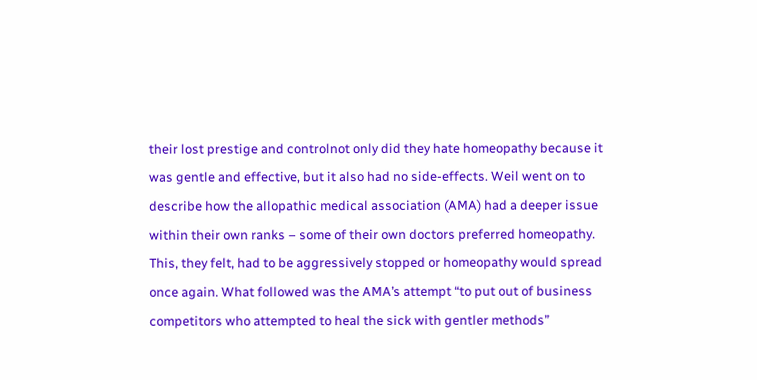their lost prestige and controlnot only did they hate homeopathy because it was gentle and effective, but it also had no side-effects. Weil went on to describe how the allopathic medical association (AMA) had a deeper issue within their own ranks – some of their own doctors preferred homeopathy. This, they felt, had to be aggressively stopped or homeopathy would spread once again. What followed was the AMA’s attempt “to put out of business competitors who attempted to heal the sick with gentler methods”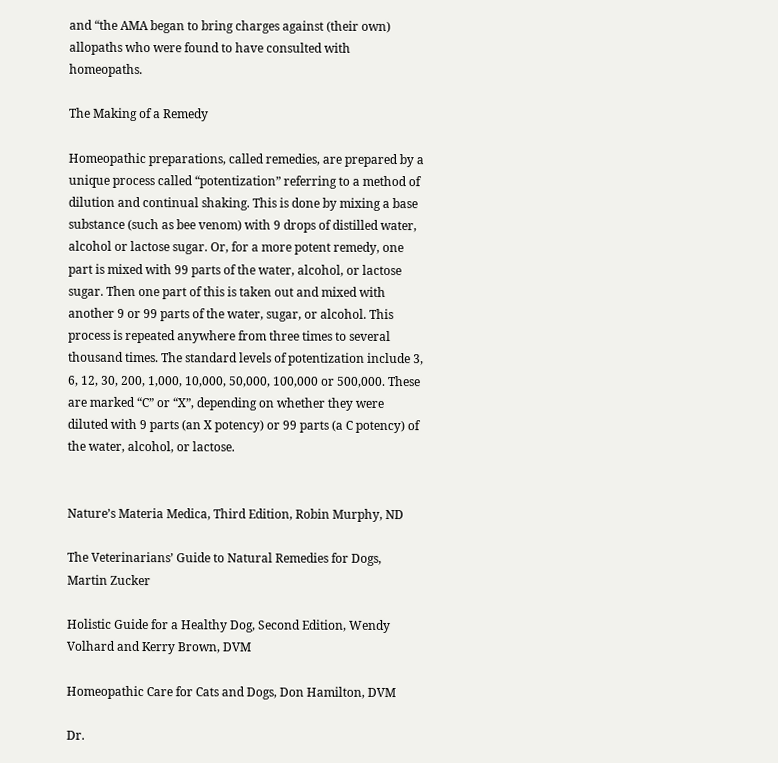and “the AMA began to bring charges against (their own) allopaths who were found to have consulted with homeopaths.

The Making of a Remedy

Homeopathic preparations, called remedies, are prepared by a unique process called “potentization” referring to a method of dilution and continual shaking. This is done by mixing a base substance (such as bee venom) with 9 drops of distilled water, alcohol or lactose sugar. Or, for a more potent remedy, one part is mixed with 99 parts of the water, alcohol, or lactose sugar. Then one part of this is taken out and mixed with another 9 or 99 parts of the water, sugar, or alcohol. This process is repeated anywhere from three times to several thousand times. The standard levels of potentization include 3, 6, 12, 30, 200, 1,000, 10,000, 50,000, 100,000 or 500,000. These are marked “C” or “X”, depending on whether they were diluted with 9 parts (an X potency) or 99 parts (a C potency) of the water, alcohol, or lactose.


Nature’s Materia Medica, Third Edition, Robin Murphy, ND

The Veterinarians’ Guide to Natural Remedies for Dogs, Martin Zucker

Holistic Guide for a Healthy Dog, Second Edition, Wendy Volhard and Kerry Brown, DVM

Homeopathic Care for Cats and Dogs, Don Hamilton, DVM

Dr.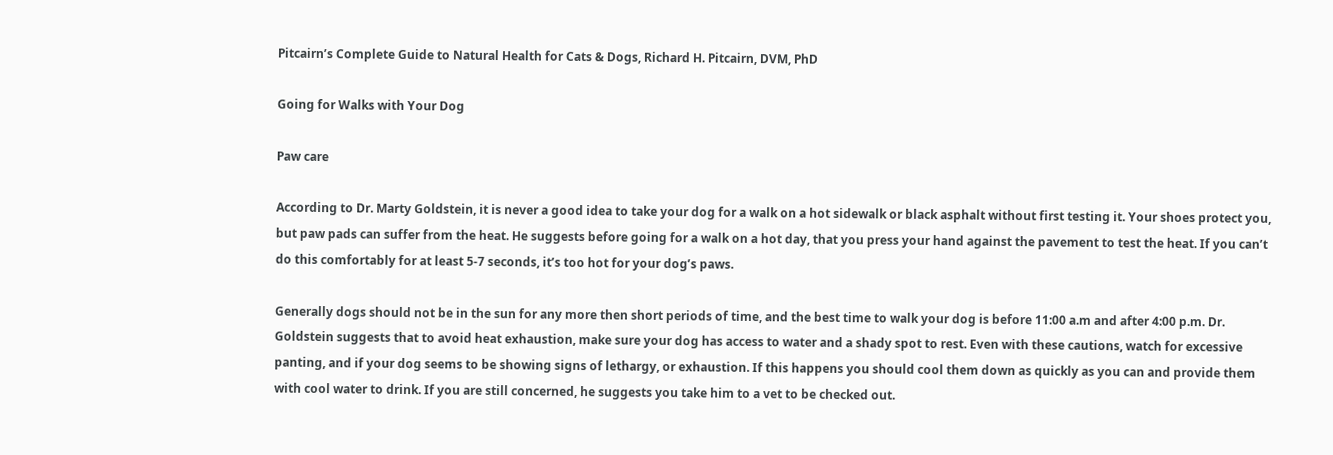Pitcairn’s Complete Guide to Natural Health for Cats & Dogs, Richard H. Pitcairn, DVM, PhD

Going for Walks with Your Dog

Paw care

According to Dr. Marty Goldstein, it is never a good idea to take your dog for a walk on a hot sidewalk or black asphalt without first testing it. Your shoes protect you, but paw pads can suffer from the heat. He suggests before going for a walk on a hot day, that you press your hand against the pavement to test the heat. If you can’t do this comfortably for at least 5-7 seconds, it’s too hot for your dog’s paws.

Generally dogs should not be in the sun for any more then short periods of time, and the best time to walk your dog is before 11:00 a.m and after 4:00 p.m. Dr. Goldstein suggests that to avoid heat exhaustion, make sure your dog has access to water and a shady spot to rest. Even with these cautions, watch for excessive panting, and if your dog seems to be showing signs of lethargy, or exhaustion. If this happens you should cool them down as quickly as you can and provide them with cool water to drink. If you are still concerned, he suggests you take him to a vet to be checked out.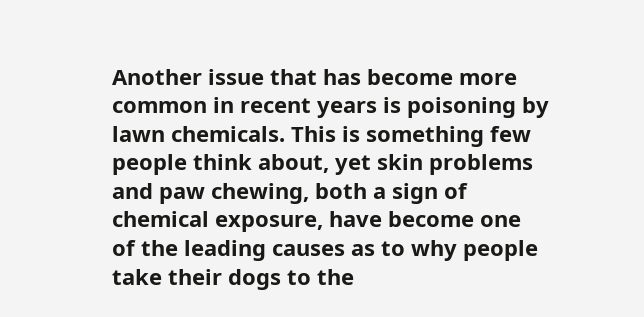Another issue that has become more common in recent years is poisoning by lawn chemicals. This is something few people think about, yet skin problems and paw chewing, both a sign of chemical exposure, have become one of the leading causes as to why people take their dogs to the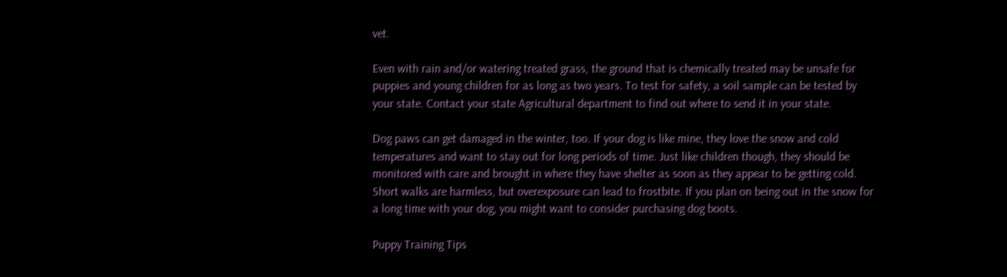vet.

Even with rain and/or watering treated grass, the ground that is chemically treated may be unsafe for puppies and young children for as long as two years. To test for safety, a soil sample can be tested by your state. Contact your state Agricultural department to find out where to send it in your state.

Dog paws can get damaged in the winter, too. If your dog is like mine, they love the snow and cold temperatures and want to stay out for long periods of time. Just like children though, they should be monitored with care and brought in where they have shelter as soon as they appear to be getting cold. Short walks are harmless, but overexposure can lead to frostbite. If you plan on being out in the snow for a long time with your dog, you might want to consider purchasing dog boots.

Puppy Training Tips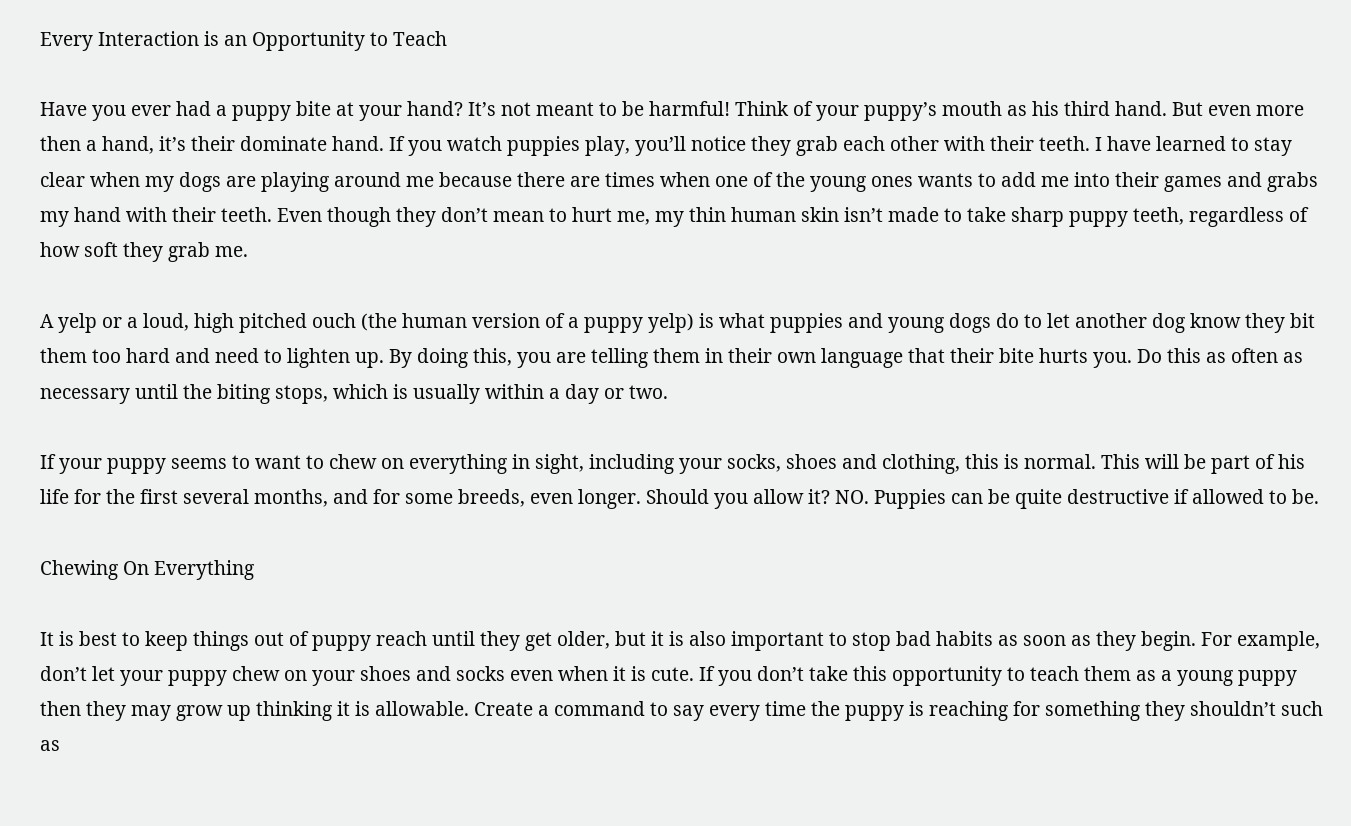Every Interaction is an Opportunity to Teach

Have you ever had a puppy bite at your hand? It’s not meant to be harmful! Think of your puppy’s mouth as his third hand. But even more then a hand, it’s their dominate hand. If you watch puppies play, you’ll notice they grab each other with their teeth. I have learned to stay clear when my dogs are playing around me because there are times when one of the young ones wants to add me into their games and grabs my hand with their teeth. Even though they don’t mean to hurt me, my thin human skin isn’t made to take sharp puppy teeth, regardless of how soft they grab me.

A yelp or a loud, high pitched ouch (the human version of a puppy yelp) is what puppies and young dogs do to let another dog know they bit them too hard and need to lighten up. By doing this, you are telling them in their own language that their bite hurts you. Do this as often as necessary until the biting stops, which is usually within a day or two.

If your puppy seems to want to chew on everything in sight, including your socks, shoes and clothing, this is normal. This will be part of his life for the first several months, and for some breeds, even longer. Should you allow it? NO. Puppies can be quite destructive if allowed to be.

Chewing On Everything

It is best to keep things out of puppy reach until they get older, but it is also important to stop bad habits as soon as they begin. For example, don’t let your puppy chew on your shoes and socks even when it is cute. If you don’t take this opportunity to teach them as a young puppy then they may grow up thinking it is allowable. Create a command to say every time the puppy is reaching for something they shouldn’t such as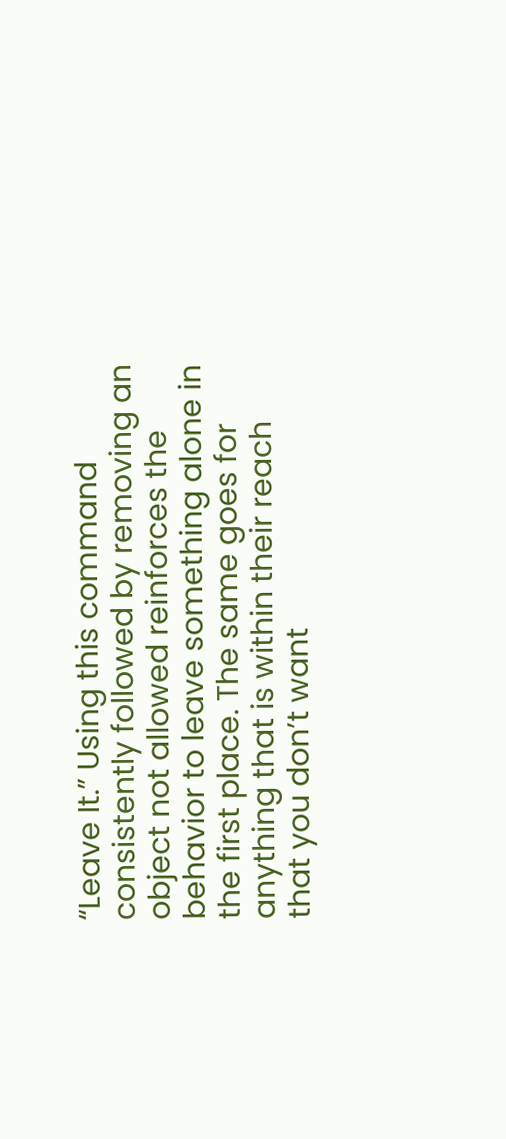“Leave It.” Using this command consistently followed by removing an object not allowed reinforces the behavior to leave something alone in the first place. The same goes for anything that is within their reach that you don’t want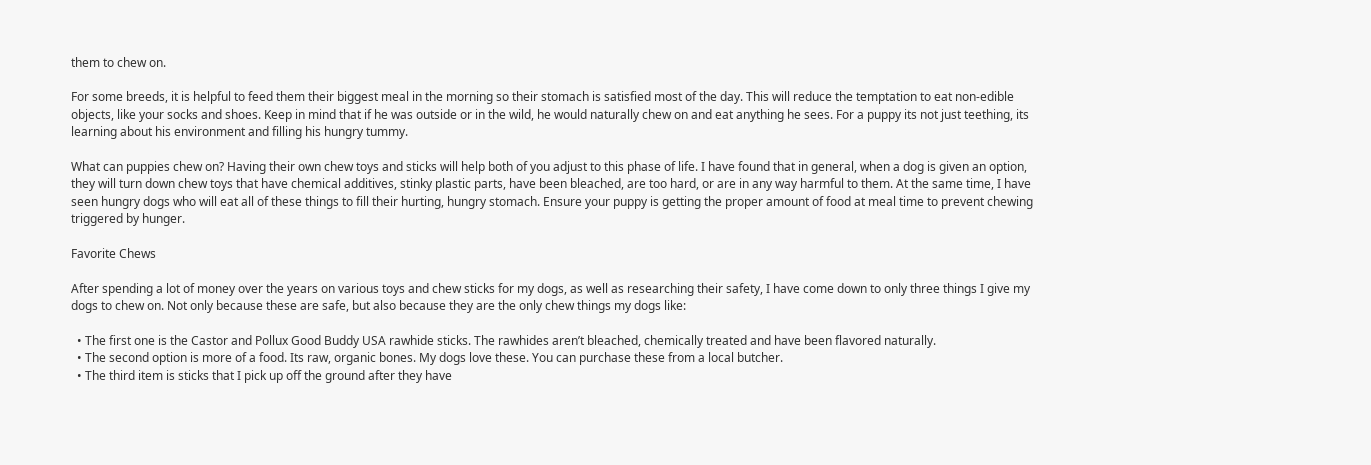them to chew on.

For some breeds, it is helpful to feed them their biggest meal in the morning so their stomach is satisfied most of the day. This will reduce the temptation to eat non-edible objects, like your socks and shoes. Keep in mind that if he was outside or in the wild, he would naturally chew on and eat anything he sees. For a puppy its not just teething, its learning about his environment and filling his hungry tummy.

What can puppies chew on? Having their own chew toys and sticks will help both of you adjust to this phase of life. I have found that in general, when a dog is given an option, they will turn down chew toys that have chemical additives, stinky plastic parts, have been bleached, are too hard, or are in any way harmful to them. At the same time, I have seen hungry dogs who will eat all of these things to fill their hurting, hungry stomach. Ensure your puppy is getting the proper amount of food at meal time to prevent chewing triggered by hunger.

Favorite Chews

After spending a lot of money over the years on various toys and chew sticks for my dogs, as well as researching their safety, I have come down to only three things I give my dogs to chew on. Not only because these are safe, but also because they are the only chew things my dogs like:

  • The first one is the Castor and Pollux Good Buddy USA rawhide sticks. The rawhides aren’t bleached, chemically treated and have been flavored naturally.
  • The second option is more of a food. Its raw, organic bones. My dogs love these. You can purchase these from a local butcher.
  • The third item is sticks that I pick up off the ground after they have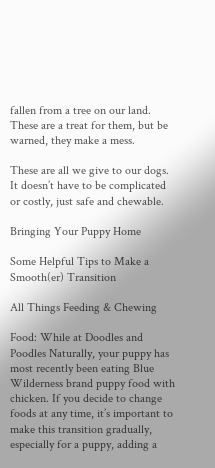fallen from a tree on our land. These are a treat for them, but be warned, they make a mess.

These are all we give to our dogs. It doesn’t have to be complicated or costly, just safe and chewable.

Bringing Your Puppy Home

Some Helpful Tips to Make a Smooth(er) Transition

All Things Feeding & Chewing

Food: While at Doodles and Poodles Naturally, your puppy has most recently been eating Blue Wilderness brand puppy food with chicken. If you decide to change foods at any time, it’s important to make this transition gradually, especially for a puppy, adding a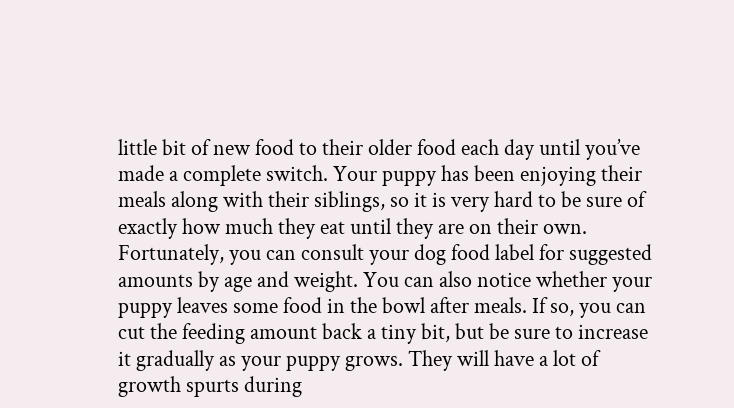little bit of new food to their older food each day until you’ve made a complete switch. Your puppy has been enjoying their meals along with their siblings, so it is very hard to be sure of exactly how much they eat until they are on their own. Fortunately, you can consult your dog food label for suggested amounts by age and weight. You can also notice whether your puppy leaves some food in the bowl after meals. If so, you can cut the feeding amount back a tiny bit, but be sure to increase it gradually as your puppy grows. They will have a lot of growth spurts during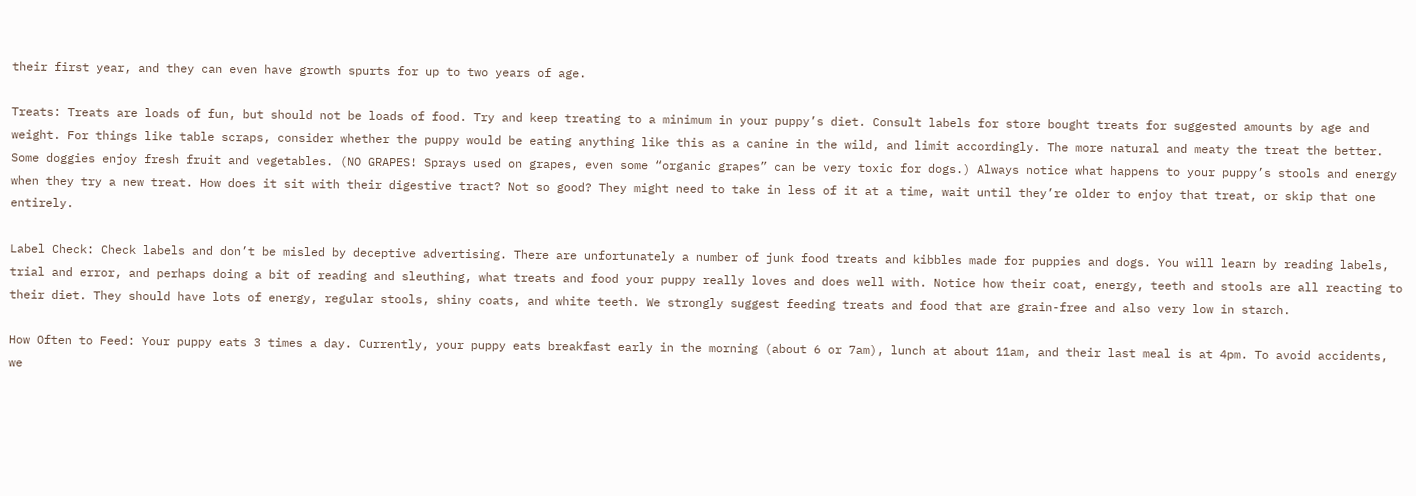their first year, and they can even have growth spurts for up to two years of age.

Treats: Treats are loads of fun, but should not be loads of food. Try and keep treating to a minimum in your puppy’s diet. Consult labels for store bought treats for suggested amounts by age and weight. For things like table scraps, consider whether the puppy would be eating anything like this as a canine in the wild, and limit accordingly. The more natural and meaty the treat the better. Some doggies enjoy fresh fruit and vegetables. (NO GRAPES! Sprays used on grapes, even some “organic grapes” can be very toxic for dogs.) Always notice what happens to your puppy’s stools and energy when they try a new treat. How does it sit with their digestive tract? Not so good? They might need to take in less of it at a time, wait until they’re older to enjoy that treat, or skip that one entirely.

Label Check: Check labels and don’t be misled by deceptive advertising. There are unfortunately a number of junk food treats and kibbles made for puppies and dogs. You will learn by reading labels, trial and error, and perhaps doing a bit of reading and sleuthing, what treats and food your puppy really loves and does well with. Notice how their coat, energy, teeth and stools are all reacting to their diet. They should have lots of energy, regular stools, shiny coats, and white teeth. We strongly suggest feeding treats and food that are grain-free and also very low in starch.

How Often to Feed: Your puppy eats 3 times a day. Currently, your puppy eats breakfast early in the morning (about 6 or 7am), lunch at about 11am, and their last meal is at 4pm. To avoid accidents, we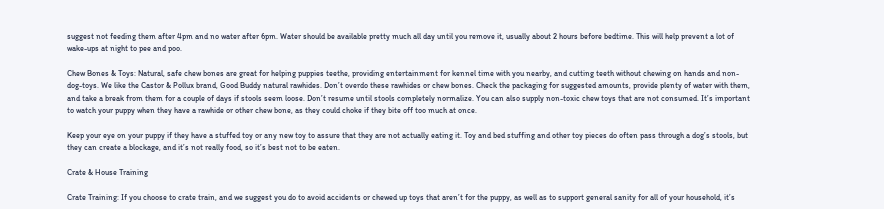suggest not feeding them after 4pm and no water after 6pm. Water should be available pretty much all day until you remove it, usually about 2 hours before bedtime. This will help prevent a lot of wake-ups at night to pee and poo.

Chew Bones & Toys: Natural, safe chew bones are great for helping puppies teethe, providing entertainment for kennel time with you nearby, and cutting teeth without chewing on hands and non-dog-toys. We like the Castor & Pollux brand, Good Buddy natural rawhides. Don’t overdo these rawhides or chew bones. Check the packaging for suggested amounts, provide plenty of water with them, and take a break from them for a couple of days if stools seem loose. Don’t resume until stools completely normalize. You can also supply non-toxic chew toys that are not consumed. It’s important to watch your puppy when they have a rawhide or other chew bone, as they could choke if they bite off too much at once.

Keep your eye on your puppy if they have a stuffed toy or any new toy to assure that they are not actually eating it. Toy and bed stuffing and other toy pieces do often pass through a dog’s stools, but they can create a blockage, and it’s not really food, so it’s best not to be eaten.

Crate & House Training

Crate Training: If you choose to crate train, and we suggest you do to avoid accidents or chewed up toys that aren’t for the puppy, as well as to support general sanity for all of your household, it’s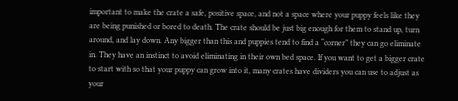important to make the crate a safe, positive space, and not a space where your puppy feels like they are being punished or bored to death. The crate should be just big enough for them to stand up, turn around, and lay down. Any bigger than this and puppies tend to find a “corner” they can go eliminate in. They have an instinct to avoid eliminating in their own bed space. If you want to get a bigger crate to start with so that your puppy can grow into it, many crates have dividers you can use to adjust as your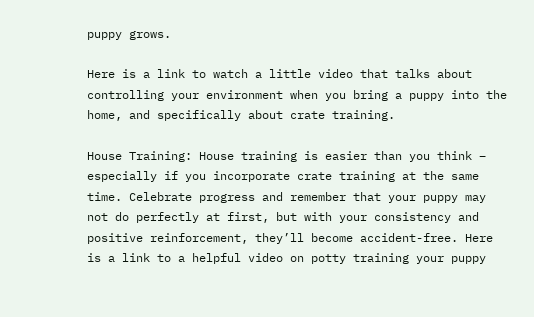puppy grows.

Here is a link to watch a little video that talks about controlling your environment when you bring a puppy into the home, and specifically about crate training.

House Training: House training is easier than you think – especially if you incorporate crate training at the same time. Celebrate progress and remember that your puppy may not do perfectly at first, but with your consistency and positive reinforcement, they’ll become accident-free. Here is a link to a helpful video on potty training your puppy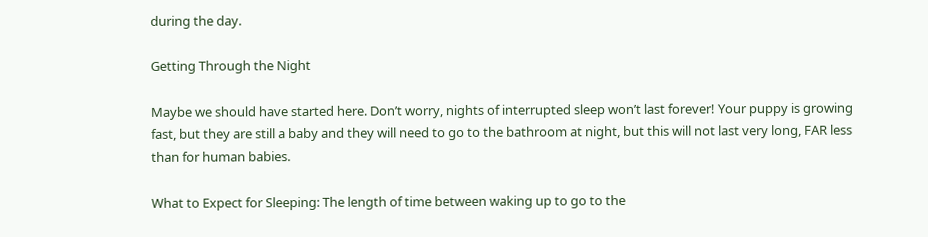during the day.

Getting Through the Night

Maybe we should have started here. Don’t worry, nights of interrupted sleep won’t last forever! Your puppy is growing fast, but they are still a baby and they will need to go to the bathroom at night, but this will not last very long, FAR less than for human babies.

What to Expect for Sleeping: The length of time between waking up to go to the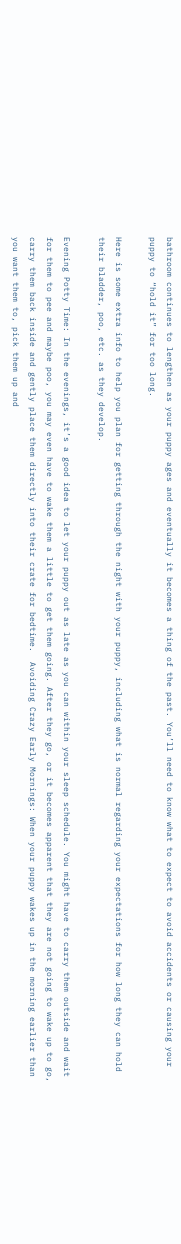bathroom continues to lengthen as your puppy ages and eventually it becomes a thing of the past. You’ll need to know what to expect to avoid accidents or causing your puppy to “hold it” for too long.

Here is some extra info to help you plan for getting through the night with your puppy, including what is normal regarding your expectations for how long they can hold their bladder, poo, etc. as they develop.

Evening Potty Time: In the evenings, it’s a good idea to let your puppy out as late as you can within your sleep schedule. You might have to carry them outside and wait for them to pee and maybe poo, you may even have to wake them a little to get them going. After they go, or it becomes apparent that they are not going to wake up to go, carry them back inside and gently place them directly into their crate for bedtime.  Avoiding Crazy Early Mornings: When your puppy wakes up in the morning earlier than you want them to, pick them up and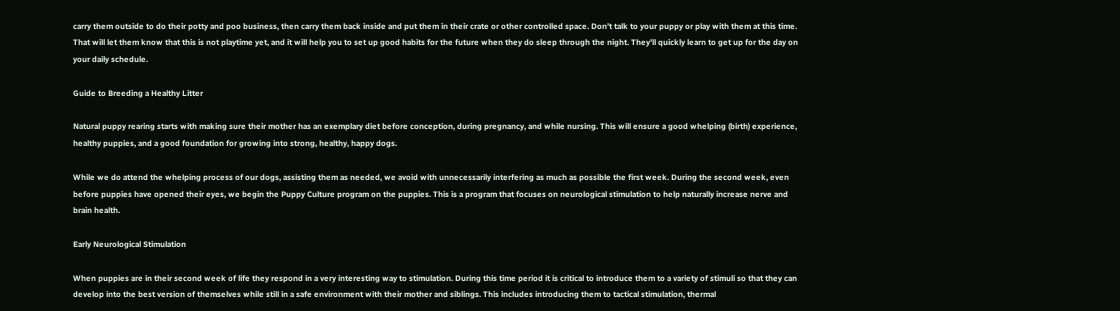carry them outside to do their potty and poo business, then carry them back inside and put them in their crate or other controlled space. Don’t talk to your puppy or play with them at this time. That will let them know that this is not playtime yet, and it will help you to set up good habits for the future when they do sleep through the night. They’ll quickly learn to get up for the day on your daily schedule.

Guide to Breeding a Healthy Litter

Natural puppy rearing starts with making sure their mother has an exemplary diet before conception, during pregnancy, and while nursing. This will ensure a good whelping (birth) experience, healthy puppies, and a good foundation for growing into strong, healthy, happy dogs.

While we do attend the whelping process of our dogs, assisting them as needed, we avoid with unnecessarily interfering as much as possible the first week. During the second week, even before puppies have opened their eyes, we begin the Puppy Culture program on the puppies. This is a program that focuses on neurological stimulation to help naturally increase nerve and brain health.

Early Neurological Stimulation

When puppies are in their second week of life they respond in a very interesting way to stimulation. During this time period it is critical to introduce them to a variety of stimuli so that they can develop into the best version of themselves while still in a safe environment with their mother and siblings. This includes introducing them to tactical stimulation, thermal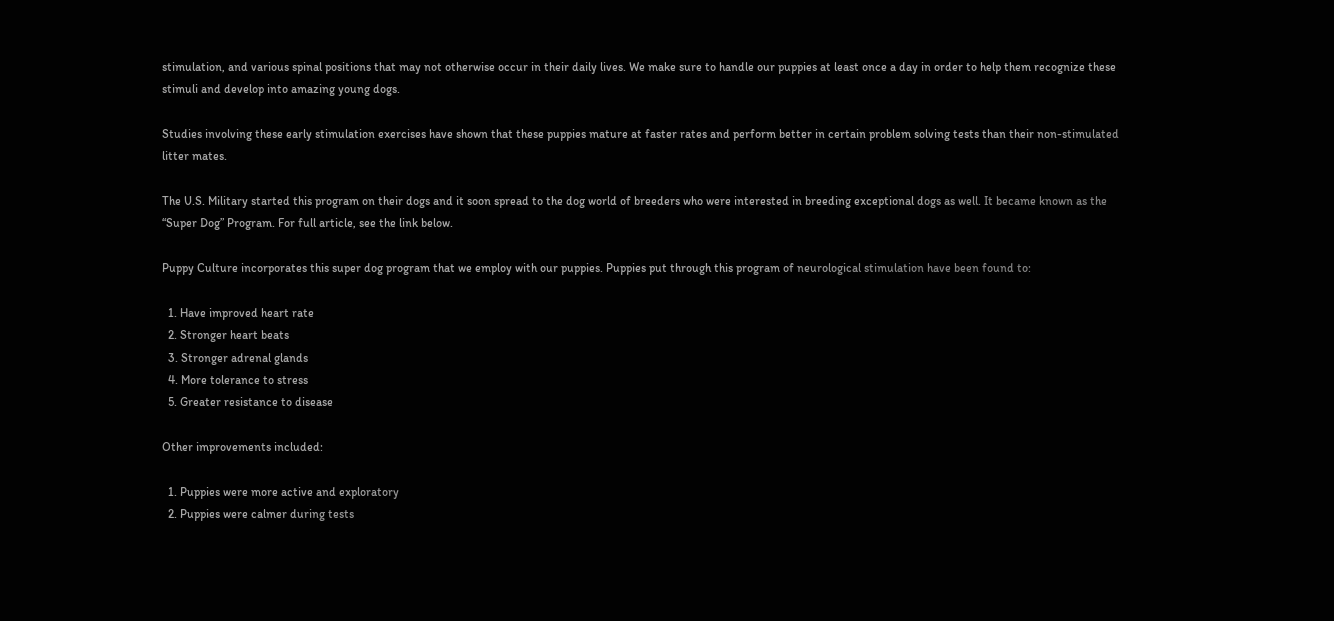stimulation, and various spinal positions that may not otherwise occur in their daily lives. We make sure to handle our puppies at least once a day in order to help them recognize these stimuli and develop into amazing young dogs.

Studies involving these early stimulation exercises have shown that these puppies mature at faster rates and perform better in certain problem solving tests than their non-stimulated litter mates.

The U.S. Military started this program on their dogs and it soon spread to the dog world of breeders who were interested in breeding exceptional dogs as well. It became known as the “Super Dog” Program. For full article, see the link below.

Puppy Culture incorporates this super dog program that we employ with our puppies. Puppies put through this program of neurological stimulation have been found to:

  1. Have improved heart rate
  2. Stronger heart beats
  3. Stronger adrenal glands
  4. More tolerance to stress
  5. Greater resistance to disease

Other improvements included:

  1. Puppies were more active and exploratory
  2. Puppies were calmer during tests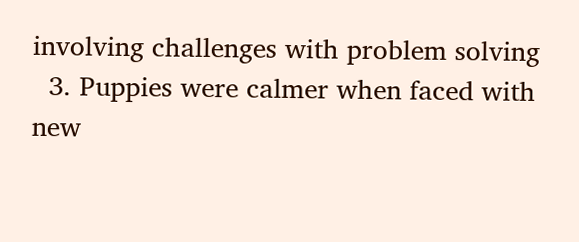involving challenges with problem solving
  3. Puppies were calmer when faced with new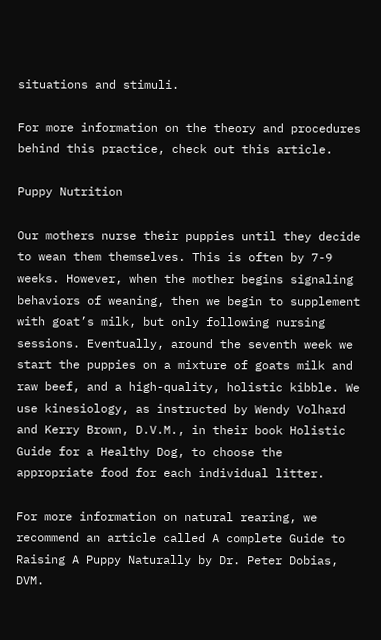situations and stimuli.

For more information on the theory and procedures behind this practice, check out this article.

Puppy Nutrition

Our mothers nurse their puppies until they decide to wean them themselves. This is often by 7-9 weeks. However, when the mother begins signaling behaviors of weaning, then we begin to supplement with goat’s milk, but only following nursing sessions. Eventually, around the seventh week we start the puppies on a mixture of goats milk and raw beef, and a high-quality, holistic kibble. We use kinesiology, as instructed by Wendy Volhard and Kerry Brown, D.V.M., in their book Holistic Guide for a Healthy Dog, to choose the appropriate food for each individual litter.

For more information on natural rearing, we recommend an article called A complete Guide to Raising A Puppy Naturally by Dr. Peter Dobias, DVM.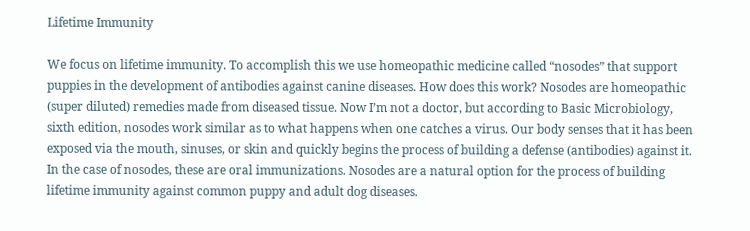Lifetime Immunity

We focus on lifetime immunity. To accomplish this we use homeopathic medicine called “nosodes” that support puppies in the development of antibodies against canine diseases. How does this work? Nosodes are homeopathic (super diluted) remedies made from diseased tissue. Now I’m not a doctor, but according to Basic Microbiology, sixth edition, nosodes work similar as to what happens when one catches a virus. Our body senses that it has been exposed via the mouth, sinuses, or skin and quickly begins the process of building a defense (antibodies) against it. In the case of nosodes, these are oral immunizations. Nosodes are a natural option for the process of building lifetime immunity against common puppy and adult dog diseases.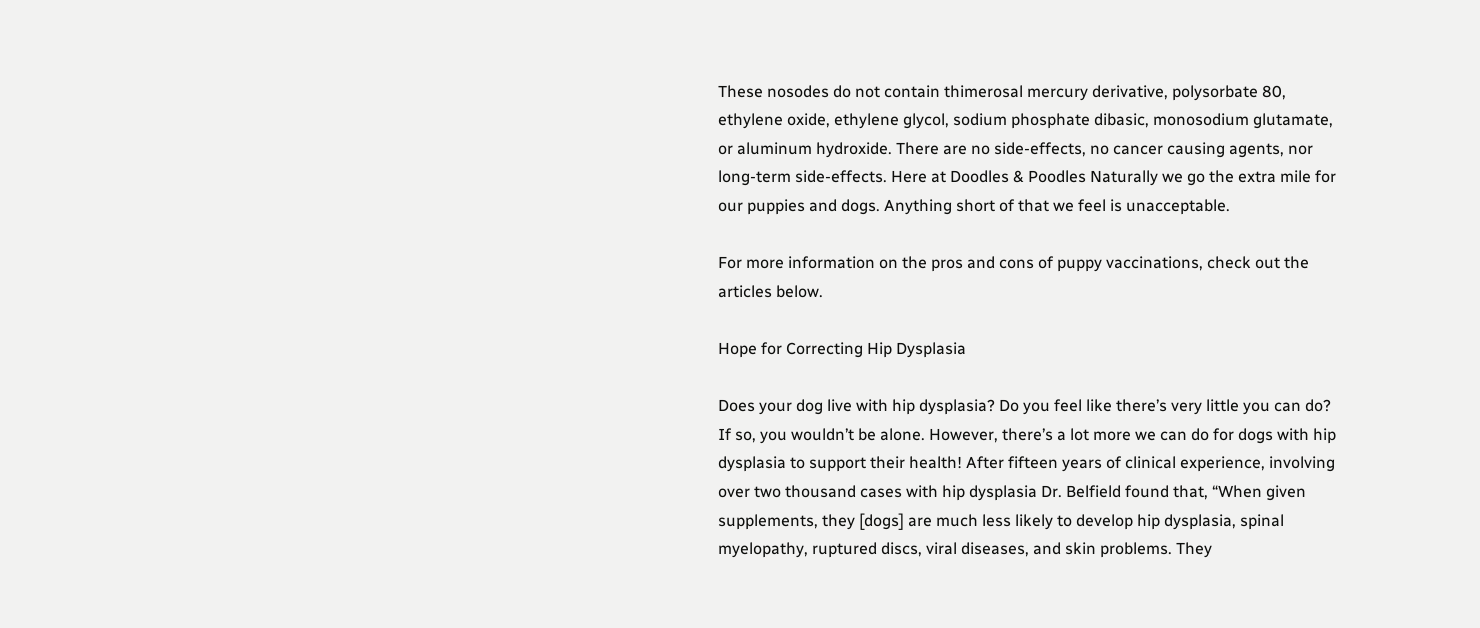These nosodes do not contain thimerosal mercury derivative, polysorbate 80, ethylene oxide, ethylene glycol, sodium phosphate dibasic, monosodium glutamate, or aluminum hydroxide. There are no side-effects, no cancer causing agents, nor long-term side-effects. Here at Doodles & Poodles Naturally we go the extra mile for our puppies and dogs. Anything short of that we feel is unacceptable.

For more information on the pros and cons of puppy vaccinations, check out the articles below.

Hope for Correcting Hip Dysplasia

Does your dog live with hip dysplasia? Do you feel like there’s very little you can do? If so, you wouldn’t be alone. However, there’s a lot more we can do for dogs with hip dysplasia to support their health! After fifteen years of clinical experience, involving over two thousand cases with hip dysplasia Dr. Belfield found that, “When given supplements, they [dogs] are much less likely to develop hip dysplasia, spinal myelopathy, ruptured discs, viral diseases, and skin problems. They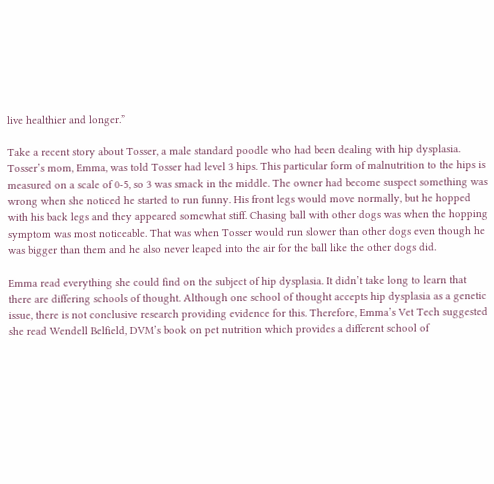live healthier and longer.”

Take a recent story about Tosser, a male standard poodle who had been dealing with hip dysplasia. Tosser’s mom, Emma, was told Tosser had level 3 hips. This particular form of malnutrition to the hips is measured on a scale of 0-5, so 3 was smack in the middle. The owner had become suspect something was wrong when she noticed he started to run funny. His front legs would move normally, but he hopped with his back legs and they appeared somewhat stiff. Chasing ball with other dogs was when the hopping symptom was most noticeable. That was when Tosser would run slower than other dogs even though he was bigger than them and he also never leaped into the air for the ball like the other dogs did.

Emma read everything she could find on the subject of hip dysplasia. It didn’t take long to learn that there are differing schools of thought. Although one school of thought accepts hip dysplasia as a genetic issue, there is not conclusive research providing evidence for this. Therefore, Emma’s Vet Tech suggested she read Wendell Belfield, DVM’s book on pet nutrition which provides a different school of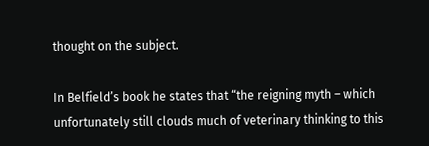thought on the subject.

In Belfield’s book he states that “the reigning myth – which unfortunately still clouds much of veterinary thinking to this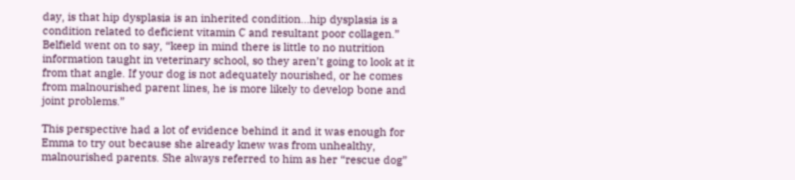day, is that hip dysplasia is an inherited condition…hip dysplasia is a condition related to deficient vitamin C and resultant poor collagen.” Belfield went on to say, “keep in mind there is little to no nutrition information taught in veterinary school, so they aren’t going to look at it from that angle. If your dog is not adequately nourished, or he comes from malnourished parent lines, he is more likely to develop bone and joint problems.”

This perspective had a lot of evidence behind it and it was enough for Emma to try out because she already knew was from unhealthy, malnourished parents. She always referred to him as her “rescue dog”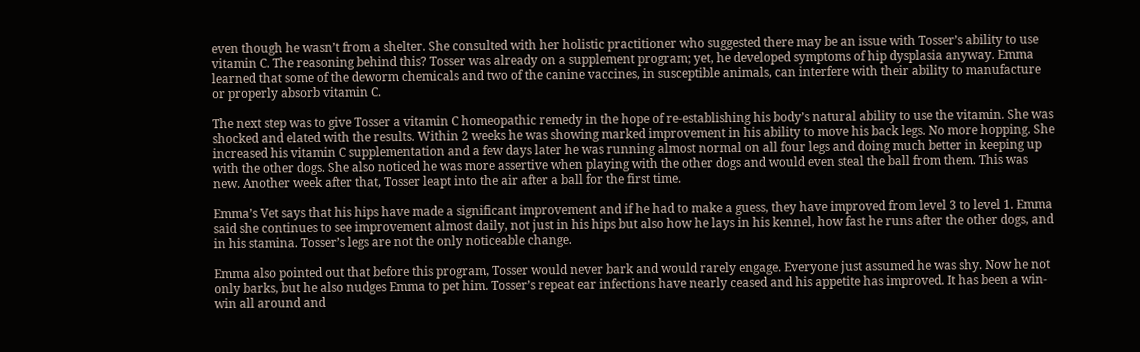even though he wasn’t from a shelter. She consulted with her holistic practitioner who suggested there may be an issue with Tosser’s ability to use vitamin C. The reasoning behind this? Tosser was already on a supplement program; yet, he developed symptoms of hip dysplasia anyway. Emma learned that some of the deworm chemicals and two of the canine vaccines, in susceptible animals, can interfere with their ability to manufacture or properly absorb vitamin C.

The next step was to give Tosser a vitamin C homeopathic remedy in the hope of re-establishing his body’s natural ability to use the vitamin. She was shocked and elated with the results. Within 2 weeks he was showing marked improvement in his ability to move his back legs. No more hopping. She increased his vitamin C supplementation and a few days later he was running almost normal on all four legs and doing much better in keeping up with the other dogs. She also noticed he was more assertive when playing with the other dogs and would even steal the ball from them. This was new. Another week after that, Tosser leapt into the air after a ball for the first time.

Emma’s Vet says that his hips have made a significant improvement and if he had to make a guess, they have improved from level 3 to level 1. Emma said she continues to see improvement almost daily, not just in his hips but also how he lays in his kennel, how fast he runs after the other dogs, and in his stamina. Tosser’s legs are not the only noticeable change.

Emma also pointed out that before this program, Tosser would never bark and would rarely engage. Everyone just assumed he was shy. Now he not only barks, but he also nudges Emma to pet him. Tosser’s repeat ear infections have nearly ceased and his appetite has improved. It has been a win- win all around and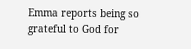Emma reports being so grateful to God for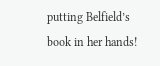putting Belfield’s book in her hands!